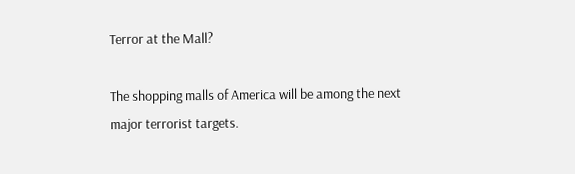Terror at the Mall?

The shopping malls of America will be among the next major terrorist targets.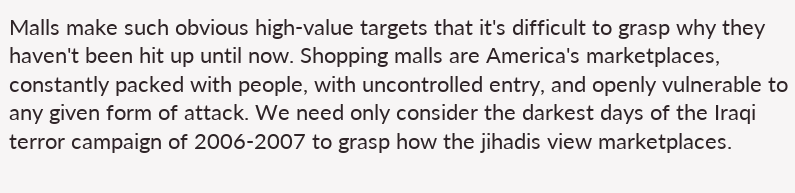Malls make such obvious high-value targets that it's difficult to grasp why they haven't been hit up until now. Shopping malls are America's marketplaces, constantly packed with people, with uncontrolled entry, and openly vulnerable to any given form of attack. We need only consider the darkest days of the Iraqi terror campaign of 2006-2007 to grasp how the jihadis view marketplaces.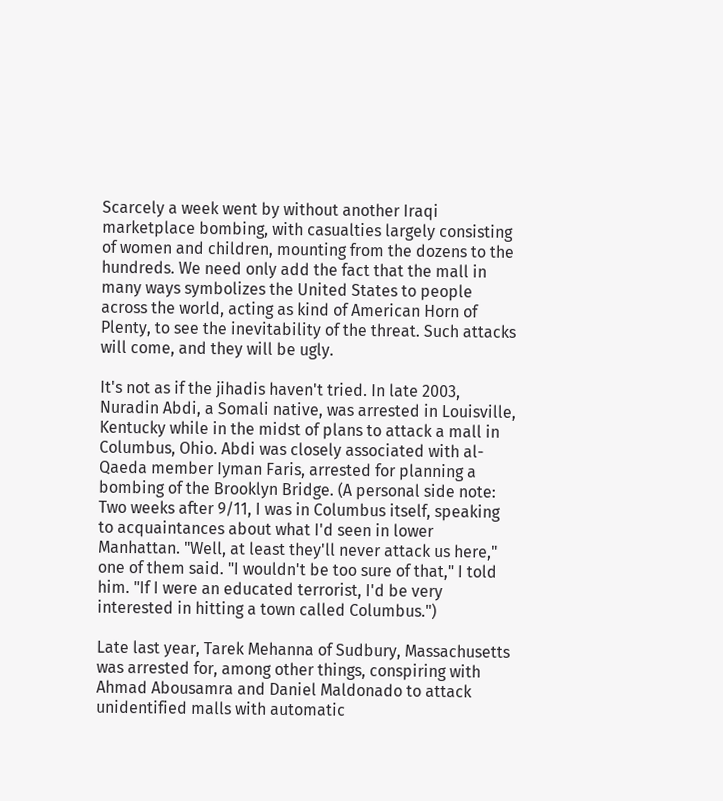Scarcely a week went by without another Iraqi marketplace bombing, with casualties largely consisting of women and children, mounting from the dozens to the hundreds. We need only add the fact that the mall in many ways symbolizes the United States to people across the world, acting as kind of American Horn of Plenty, to see the inevitability of the threat. Such attacks will come, and they will be ugly.

It's not as if the jihadis haven't tried. In late 2003, Nuradin Abdi, a Somali native, was arrested in Louisville, Kentucky while in the midst of plans to attack a mall in Columbus, Ohio. Abdi was closely associated with al-Qaeda member Iyman Faris, arrested for planning a bombing of the Brooklyn Bridge. (A personal side note: Two weeks after 9/11, I was in Columbus itself, speaking to acquaintances about what I'd seen in lower Manhattan. "Well, at least they'll never attack us here," one of them said. "I wouldn't be too sure of that," I told him. "If I were an educated terrorist, I'd be very interested in hitting a town called Columbus.")

Late last year, Tarek Mehanna of Sudbury, Massachusetts was arrested for, among other things, conspiring with Ahmad Abousamra and Daniel Maldonado to attack unidentified malls with automatic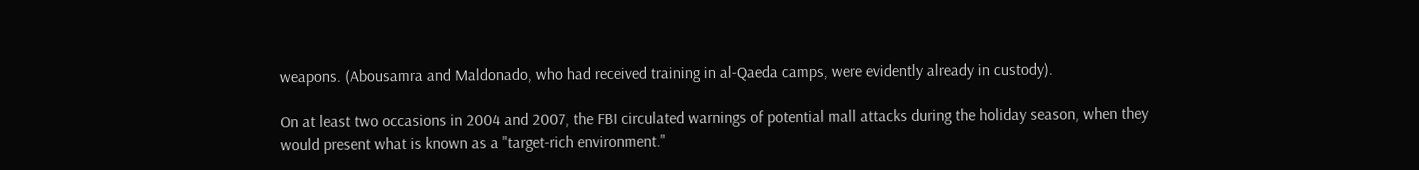weapons. (Abousamra and Maldonado, who had received training in al-Qaeda camps, were evidently already in custody).

On at least two occasions in 2004 and 2007, the FBI circulated warnings of potential mall attacks during the holiday season, when they would present what is known as a "target-rich environment."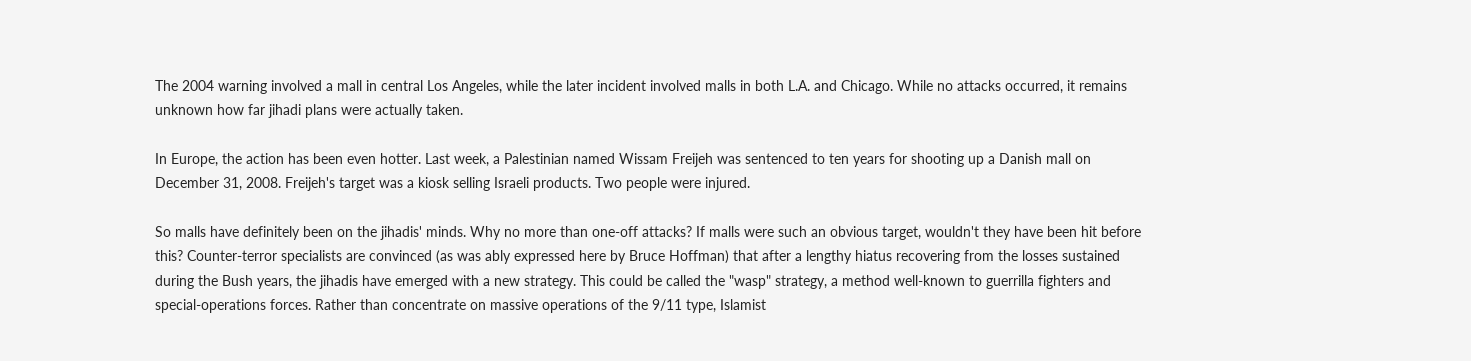The 2004 warning involved a mall in central Los Angeles, while the later incident involved malls in both L.A. and Chicago. While no attacks occurred, it remains unknown how far jihadi plans were actually taken.

In Europe, the action has been even hotter. Last week, a Palestinian named Wissam Freijeh was sentenced to ten years for shooting up a Danish mall on December 31, 2008. Freijeh's target was a kiosk selling Israeli products. Two people were injured.

So malls have definitely been on the jihadis' minds. Why no more than one-off attacks? If malls were such an obvious target, wouldn't they have been hit before this? Counter-terror specialists are convinced (as was ably expressed here by Bruce Hoffman) that after a lengthy hiatus recovering from the losses sustained during the Bush years, the jihadis have emerged with a new strategy. This could be called the "wasp" strategy, a method well-known to guerrilla fighters and special-operations forces. Rather than concentrate on massive operations of the 9/11 type, Islamist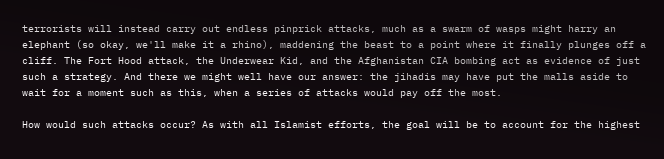terrorists will instead carry out endless pinprick attacks, much as a swarm of wasps might harry an elephant (so okay, we'll make it a rhino), maddening the beast to a point where it finally plunges off a cliff. The Fort Hood attack, the Underwear Kid, and the Afghanistan CIA bombing act as evidence of just such a strategy. And there we might well have our answer: the jihadis may have put the malls aside to wait for a moment such as this, when a series of attacks would pay off the most.

How would such attacks occur? As with all Islamist efforts, the goal will be to account for the highest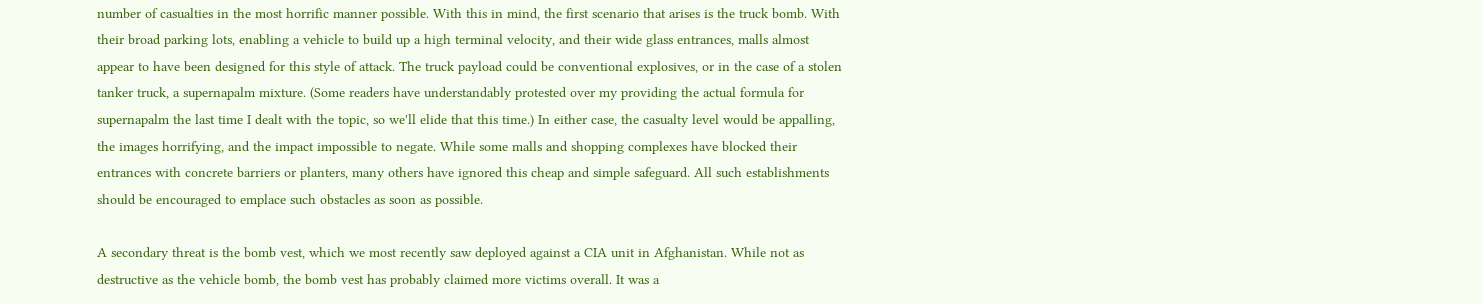number of casualties in the most horrific manner possible. With this in mind, the first scenario that arises is the truck bomb. With their broad parking lots, enabling a vehicle to build up a high terminal velocity, and their wide glass entrances, malls almost appear to have been designed for this style of attack. The truck payload could be conventional explosives, or in the case of a stolen tanker truck, a supernapalm mixture. (Some readers have understandably protested over my providing the actual formula for supernapalm the last time I dealt with the topic, so we'll elide that this time.) In either case, the casualty level would be appalling, the images horrifying, and the impact impossible to negate. While some malls and shopping complexes have blocked their entrances with concrete barriers or planters, many others have ignored this cheap and simple safeguard. All such establishments should be encouraged to emplace such obstacles as soon as possible.

A secondary threat is the bomb vest, which we most recently saw deployed against a CIA unit in Afghanistan. While not as destructive as the vehicle bomb, the bomb vest has probably claimed more victims overall. It was a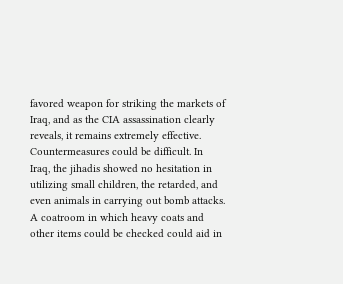favored weapon for striking the markets of Iraq, and as the CIA assassination clearly reveals, it remains extremely effective. Countermeasures could be difficult. In Iraq, the jihadis showed no hesitation in utilizing small children, the retarded, and even animals in carrying out bomb attacks. A coatroom in which heavy coats and other items could be checked could aid in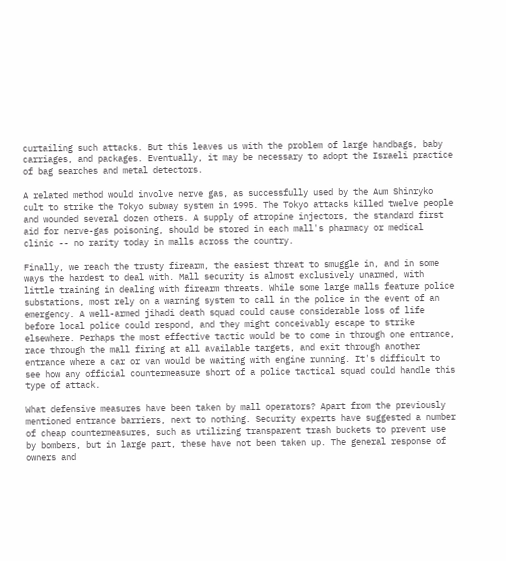curtailing such attacks. But this leaves us with the problem of large handbags, baby carriages, and packages. Eventually, it may be necessary to adopt the Israeli practice of bag searches and metal detectors.

A related method would involve nerve gas, as successfully used by the Aum Shinryko cult to strike the Tokyo subway system in 1995. The Tokyo attacks killed twelve people and wounded several dozen others. A supply of atropine injectors, the standard first aid for nerve-gas poisoning, should be stored in each mall's pharmacy or medical clinic -- no rarity today in malls across the country.

Finally, we reach the trusty firearm, the easiest threat to smuggle in, and in some ways the hardest to deal with. Mall security is almost exclusively unarmed, with little training in dealing with firearm threats. While some large malls feature police substations, most rely on a warning system to call in the police in the event of an emergency. A well-armed jihadi death squad could cause considerable loss of life before local police could respond, and they might conceivably escape to strike elsewhere. Perhaps the most effective tactic would be to come in through one entrance, race through the mall firing at all available targets, and exit through another entrance where a car or van would be waiting with engine running. It's difficult to see how any official countermeasure short of a police tactical squad could handle this type of attack.

What defensive measures have been taken by mall operators? Apart from the previously mentioned entrance barriers, next to nothing. Security experts have suggested a number of cheap countermeasures, such as utilizing transparent trash buckets to prevent use by bombers, but in large part, these have not been taken up. The general response of owners and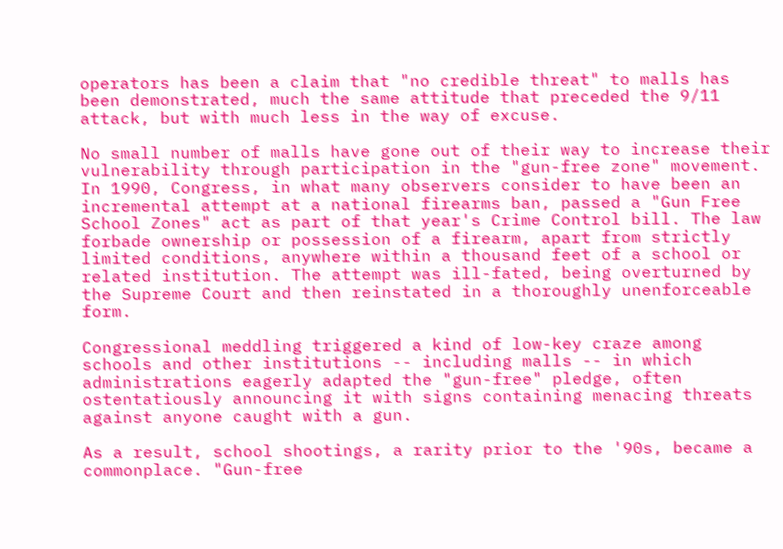operators has been a claim that "no credible threat" to malls has been demonstrated, much the same attitude that preceded the 9/11 attack, but with much less in the way of excuse.

No small number of malls have gone out of their way to increase their vulnerability through participation in the "gun-free zone" movement.  In 1990, Congress, in what many observers consider to have been an incremental attempt at a national firearms ban, passed a "Gun Free School Zones" act as part of that year's Crime Control bill. The law forbade ownership or possession of a firearm, apart from strictly limited conditions, anywhere within a thousand feet of a school or related institution. The attempt was ill-fated, being overturned by the Supreme Court and then reinstated in a thoroughly unenforceable form.

Congressional meddling triggered a kind of low-key craze among schools and other institutions -- including malls -- in which administrations eagerly adapted the "gun-free" pledge, often ostentatiously announcing it with signs containing menacing threats against anyone caught with a gun.

As a result, school shootings, a rarity prior to the '90s, became a commonplace. "Gun-free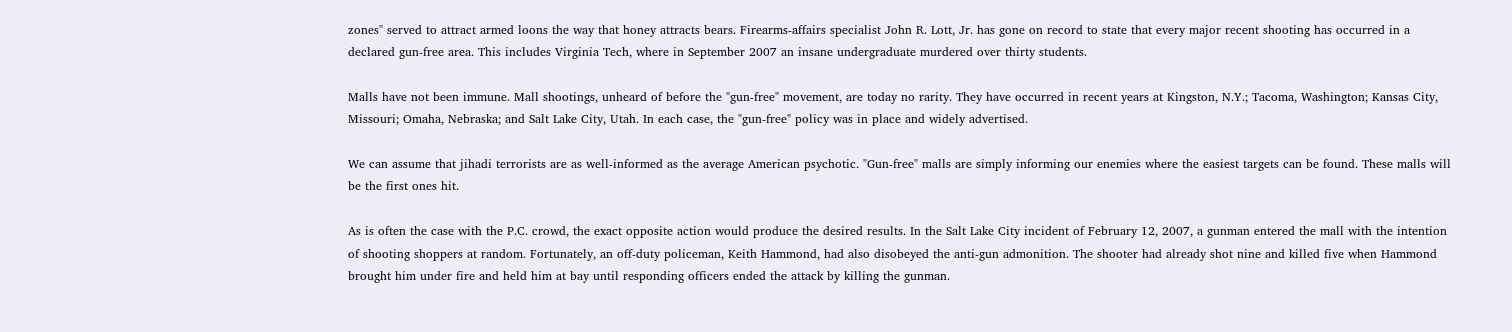zones" served to attract armed loons the way that honey attracts bears. Firearms-affairs specialist John R. Lott, Jr. has gone on record to state that every major recent shooting has occurred in a declared gun-free area. This includes Virginia Tech, where in September 2007 an insane undergraduate murdered over thirty students.

Malls have not been immune. Mall shootings, unheard of before the "gun-free" movement, are today no rarity. They have occurred in recent years at Kingston, N.Y.; Tacoma, Washington; Kansas City, Missouri; Omaha, Nebraska; and Salt Lake City, Utah. In each case, the "gun-free" policy was in place and widely advertised.

We can assume that jihadi terrorists are as well-informed as the average American psychotic. "Gun-free" malls are simply informing our enemies where the easiest targets can be found. These malls will be the first ones hit.

As is often the case with the P.C. crowd, the exact opposite action would produce the desired results. In the Salt Lake City incident of February 12, 2007, a gunman entered the mall with the intention of shooting shoppers at random. Fortunately, an off-duty policeman, Keith Hammond, had also disobeyed the anti-gun admonition. The shooter had already shot nine and killed five when Hammond brought him under fire and held him at bay until responding officers ended the attack by killing the gunman.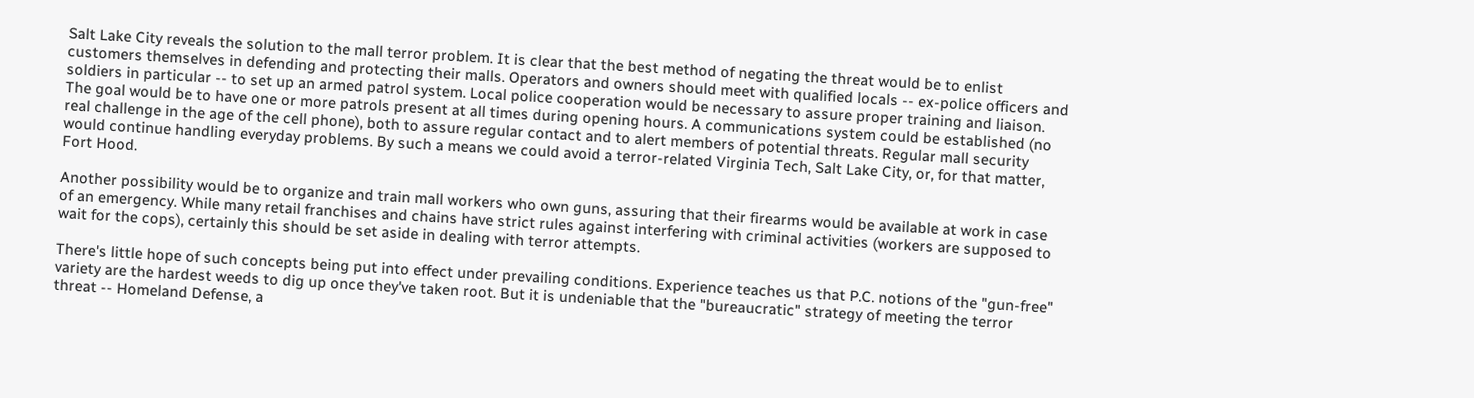Salt Lake City reveals the solution to the mall terror problem. It is clear that the best method of negating the threat would be to enlist customers themselves in defending and protecting their malls. Operators and owners should meet with qualified locals -- ex-police officers and soldiers in particular -- to set up an armed patrol system. Local police cooperation would be necessary to assure proper training and liaison. The goal would be to have one or more patrols present at all times during opening hours. A communications system could be established (no real challenge in the age of the cell phone), both to assure regular contact and to alert members of potential threats. Regular mall security would continue handling everyday problems. By such a means we could avoid a terror-related Virginia Tech, Salt Lake City, or, for that matter, Fort Hood.

Another possibility would be to organize and train mall workers who own guns, assuring that their firearms would be available at work in case of an emergency. While many retail franchises and chains have strict rules against interfering with criminal activities (workers are supposed to wait for the cops), certainly this should be set aside in dealing with terror attempts.

There's little hope of such concepts being put into effect under prevailing conditions. Experience teaches us that P.C. notions of the "gun-free" variety are the hardest weeds to dig up once they've taken root. But it is undeniable that the "bureaucratic" strategy of meeting the terror threat -- Homeland Defense, a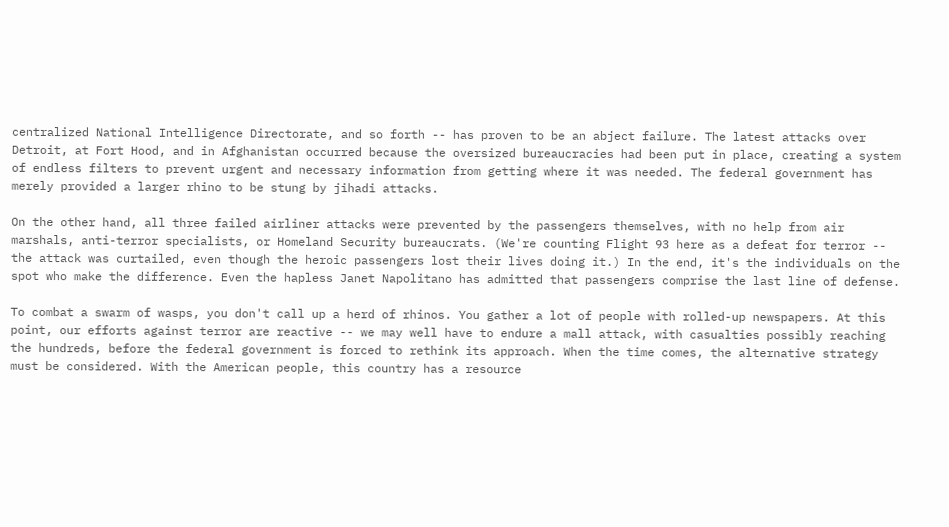centralized National Intelligence Directorate, and so forth -- has proven to be an abject failure. The latest attacks over Detroit, at Fort Hood, and in Afghanistan occurred because the oversized bureaucracies had been put in place, creating a system of endless filters to prevent urgent and necessary information from getting where it was needed. The federal government has merely provided a larger rhino to be stung by jihadi attacks.

On the other hand, all three failed airliner attacks were prevented by the passengers themselves, with no help from air marshals, anti-terror specialists, or Homeland Security bureaucrats. (We're counting Flight 93 here as a defeat for terror -- the attack was curtailed, even though the heroic passengers lost their lives doing it.) In the end, it's the individuals on the spot who make the difference. Even the hapless Janet Napolitano has admitted that passengers comprise the last line of defense.

To combat a swarm of wasps, you don't call up a herd of rhinos. You gather a lot of people with rolled-up newspapers. At this point, our efforts against terror are reactive -- we may well have to endure a mall attack, with casualties possibly reaching the hundreds, before the federal government is forced to rethink its approach. When the time comes, the alternative strategy must be considered. With the American people, this country has a resource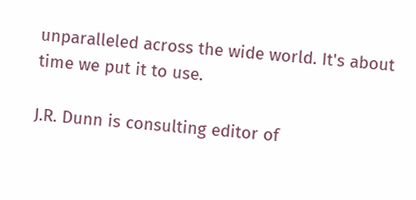unparalleled across the wide world. It's about time we put it to use.

J.R. Dunn is consulting editor of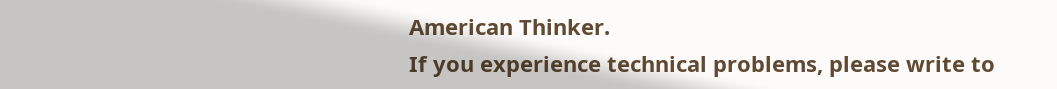American Thinker.
If you experience technical problems, please write to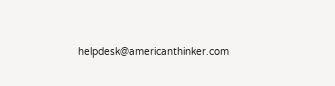helpdesk@americanthinker.com